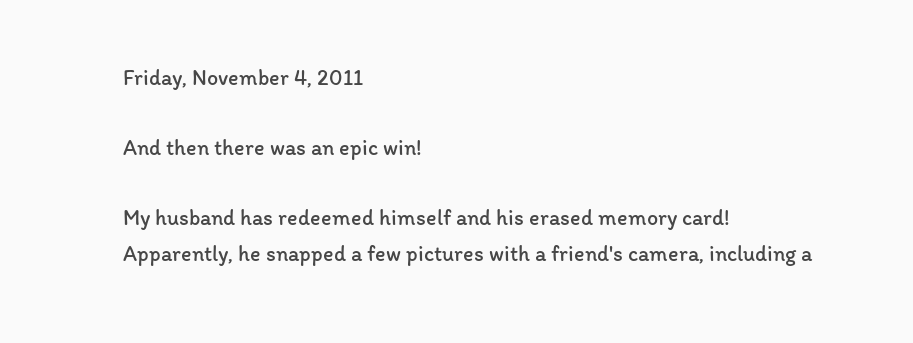Friday, November 4, 2011

And then there was an epic win!

My husband has redeemed himself and his erased memory card! Apparently, he snapped a few pictures with a friend's camera, including a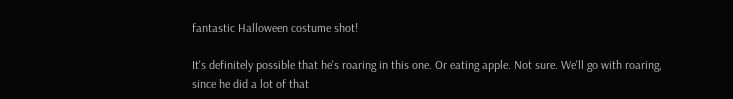fantastic Halloween costume shot!

It's definitely possible that he's roaring in this one. Or eating apple. Not sure. We'll go with roaring, since he did a lot of that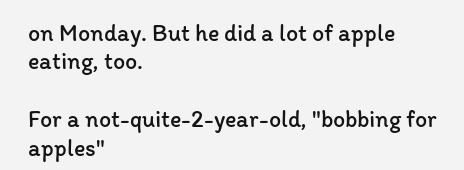on Monday. But he did a lot of apple eating, too.

For a not-quite-2-year-old, "bobbing for apples"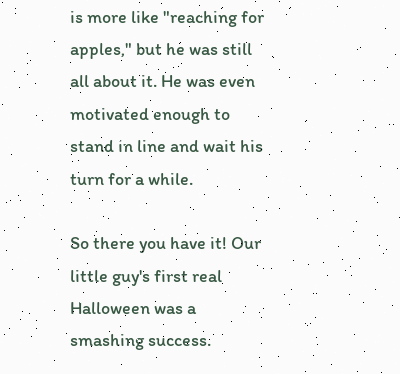is more like "reaching for apples," but he was still all about it. He was even motivated enough to stand in line and wait his turn for a while.

So there you have it! Our little guy's first real Halloween was a smashing success.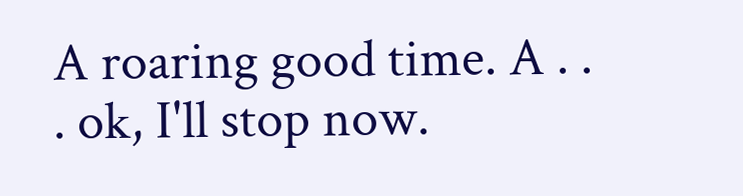A roaring good time. A . . . ok, I'll stop now.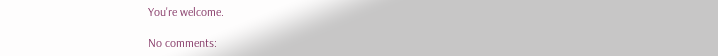You're welcome.

No comments: